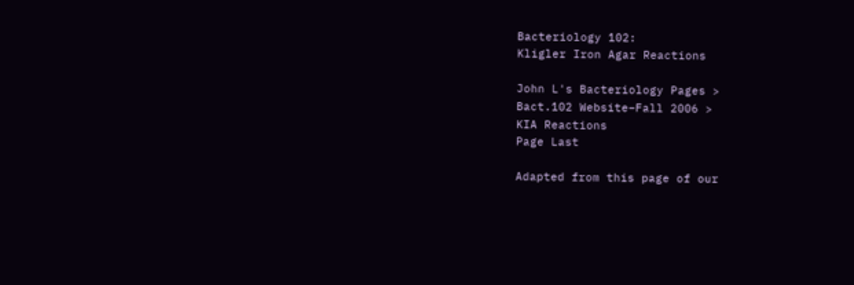Bacteriology 102:
Kligler Iron Agar Reactions

John L's Bacteriology Pages >
Bact.102 Website–Fall 2006 >
KIA Reactions
Page Last

Adapted from this page of our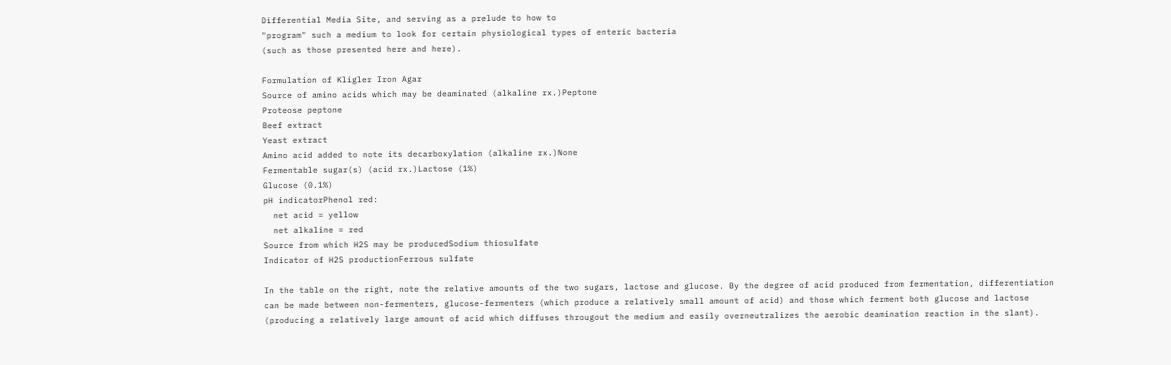Differential Media Site, and serving as a prelude to how to
"program" such a medium to look for certain physiological types of enteric bacteria
(such as those presented here and here).

Formulation of Kligler Iron Agar
Source of amino acids which may be deaminated (alkaline rx.)Peptone
Proteose peptone
Beef extract
Yeast extract
Amino acid added to note its decarboxylation (alkaline rx.)None
Fermentable sugar(s) (acid rx.)Lactose (1%)
Glucose (0.1%)
pH indicatorPhenol red:
  net acid = yellow
  net alkaline = red
Source from which H2S may be producedSodium thiosulfate
Indicator of H2S productionFerrous sulfate

In the table on the right, note the relative amounts of the two sugars, lactose and glucose. By the degree of acid produced from fermentation, differentiation can be made between non-fermenters, glucose-fermenters (which produce a relatively small amount of acid) and those which ferment both glucose and lactose (producing a relatively large amount of acid which diffuses througout the medium and easily overneutralizes the aerobic deamination reaction in the slant).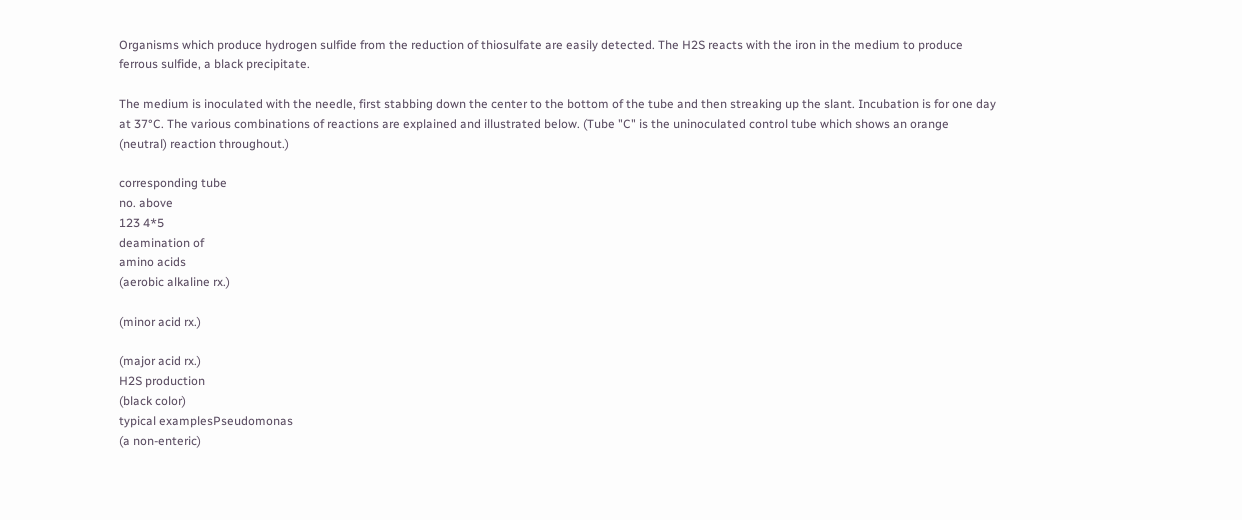Organisms which produce hydrogen sulfide from the reduction of thiosulfate are easily detected. The H2S reacts with the iron in the medium to produce ferrous sulfide, a black precipitate.

The medium is inoculated with the needle, first stabbing down the center to the bottom of the tube and then streaking up the slant. Incubation is for one day at 37°C. The various combinations of reactions are explained and illustrated below. (Tube "C" is the uninoculated control tube which shows an orange (neutral) reaction throughout.)

corresponding tube
no. above
123 4*5
deamination of
amino acids
(aerobic alkaline rx.)

(minor acid rx.)

(major acid rx.)
H2S production
(black color)
typical examplesPseudomonas
(a non-enteric)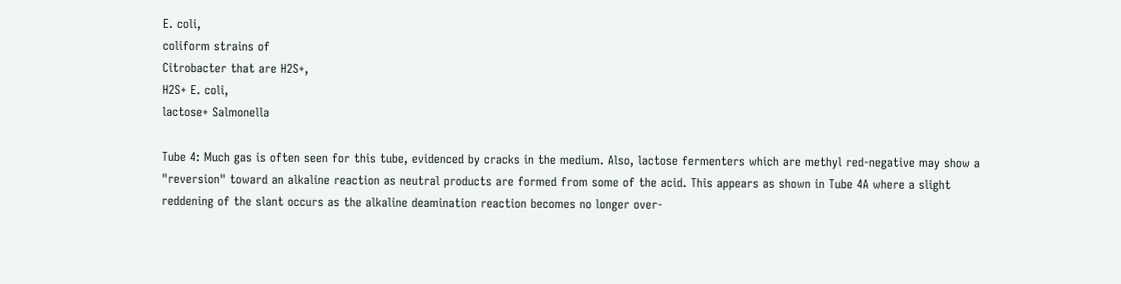E. coli,
coliform strains of
Citrobacter that are H2S+,
H2S+ E. coli,
lactose+ Salmonella

Tube 4: Much gas is often seen for this tube, evidenced by cracks in the medium. Also, lactose fermenters which are methyl red-negative may show a "reversion" toward an alkaline reaction as neutral products are formed from some of the acid. This appears as shown in Tube 4A where a slight reddening of the slant occurs as the alkaline deamination reaction becomes no longer over-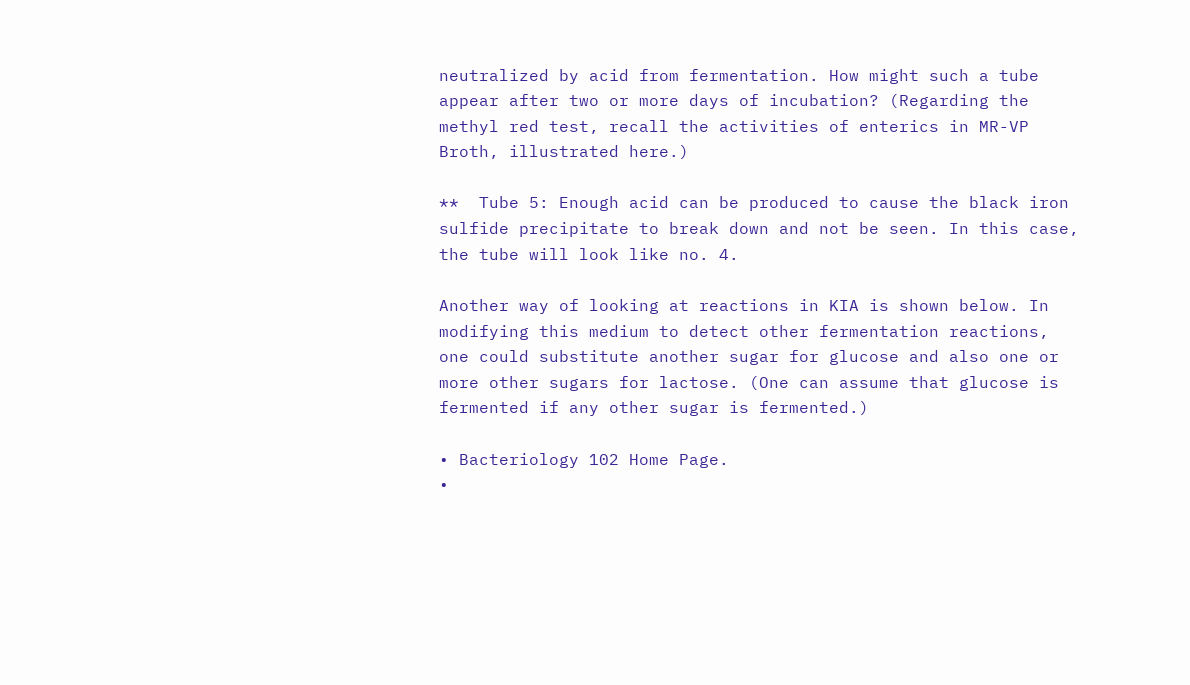neutralized by acid from fermentation. How might such a tube appear after two or more days of incubation? (Regarding the methyl red test, recall the activities of enterics in MR-VP Broth, illustrated here.)

**  Tube 5: Enough acid can be produced to cause the black iron sulfide precipitate to break down and not be seen. In this case, the tube will look like no. 4.

Another way of looking at reactions in KIA is shown below. In modifying this medium to detect other fermentation reactions, one could substitute another sugar for glucose and also one or more other sugars for lactose. (One can assume that glucose is fermented if any other sugar is fermented.)

• Bacteriology 102 Home Page.
•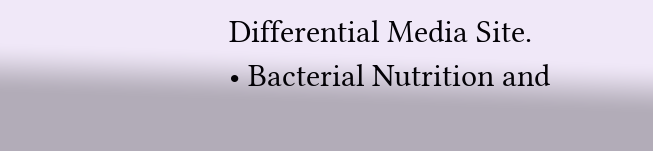Differential Media Site.
• Bacterial Nutrition and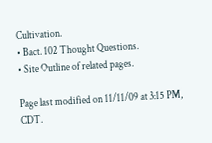Cultivation.
• Bact. 102 Thought Questions.
• Site Outline of related pages.

Page last modified on 11/11/09 at 3:15 PM, CDT.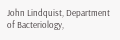John Lindquist, Department of Bacteriology,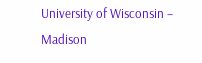University of Wisconsin – Madison